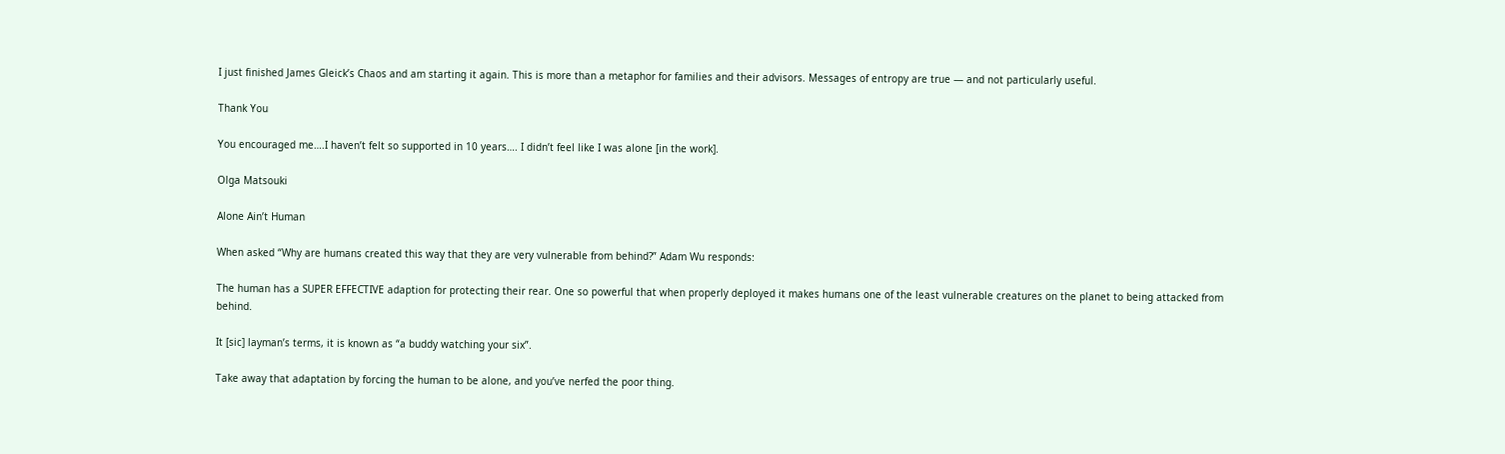I just finished James Gleick’s Chaos and am starting it again. This is more than a metaphor for families and their advisors. Messages of entropy are true — and not particularly useful.

Thank You

You encouraged me….I haven’t felt so supported in 10 years…. I didn’t feel like I was alone [in the work].

Olga Matsouki

Alone Ain’t Human

When asked “Why are humans created this way that they are very vulnerable from behind?” Adam Wu responds:

The human has a SUPER EFFECTIVE adaption for protecting their rear. One so powerful that when properly deployed it makes humans one of the least vulnerable creatures on the planet to being attacked from behind.

It [sic] layman’s terms, it is known as “a buddy watching your six”.

Take away that adaptation by forcing the human to be alone, and you’ve nerfed the poor thing.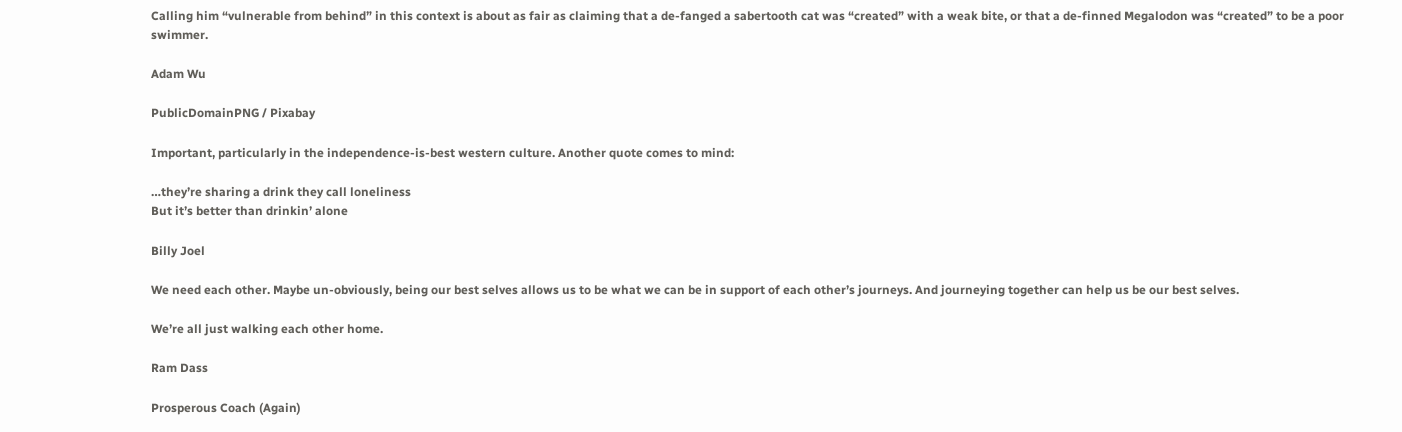Calling him “vulnerable from behind” in this context is about as fair as claiming that a de-fanged a sabertooth cat was “created” with a weak bite, or that a de-finned Megalodon was “created” to be a poor swimmer.

Adam Wu

PublicDomainPNG / Pixabay

Important, particularly in the independence-is-best western culture. Another quote comes to mind:

…they’re sharing a drink they call loneliness
But it’s better than drinkin’ alone

Billy Joel

We need each other. Maybe un-obviously, being our best selves allows us to be what we can be in support of each other’s journeys. And journeying together can help us be our best selves.

We’re all just walking each other home.

Ram Dass

Prosperous Coach (Again)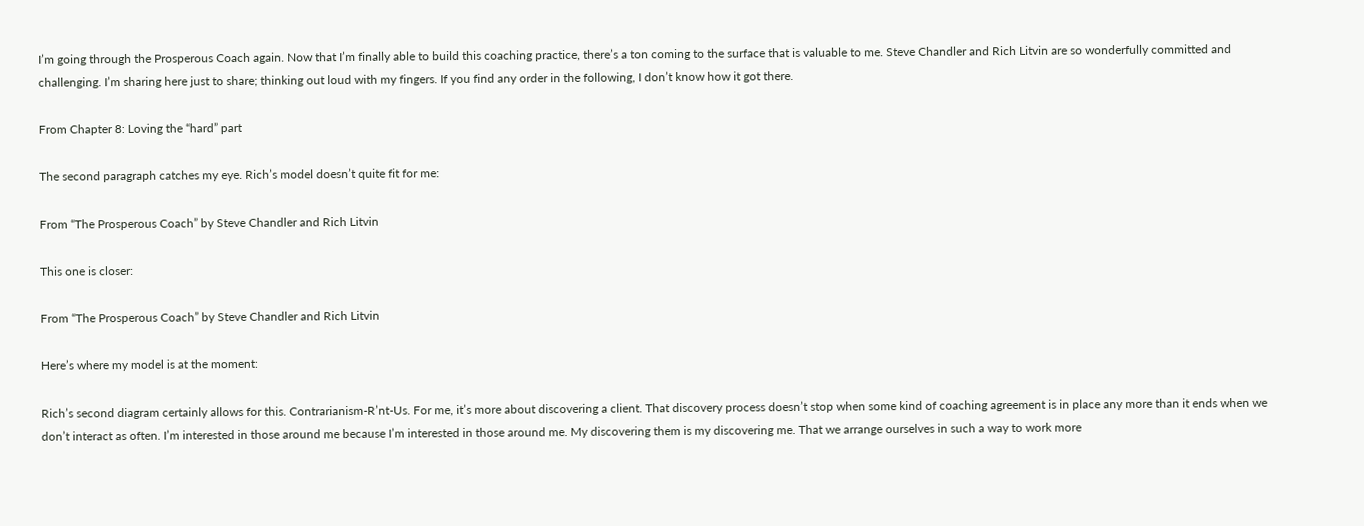I’m going through the Prosperous Coach again. Now that I’m finally able to build this coaching practice, there’s a ton coming to the surface that is valuable to me. Steve Chandler and Rich Litvin are so wonderfully committed and challenging. I’m sharing here just to share; thinking out loud with my fingers. If you find any order in the following, I don’t know how it got there.

From Chapter 8: Loving the “hard” part

The second paragraph catches my eye. Rich’s model doesn’t quite fit for me:

From “The Prosperous Coach” by Steve Chandler and Rich Litvin

This one is closer:

From “The Prosperous Coach” by Steve Chandler and Rich Litvin

Here’s where my model is at the moment:

Rich’s second diagram certainly allows for this. Contrarianism-R’nt-Us. For me, it’s more about discovering a client. That discovery process doesn’t stop when some kind of coaching agreement is in place any more than it ends when we don’t interact as often. I’m interested in those around me because I’m interested in those around me. My discovering them is my discovering me. That we arrange ourselves in such a way to work more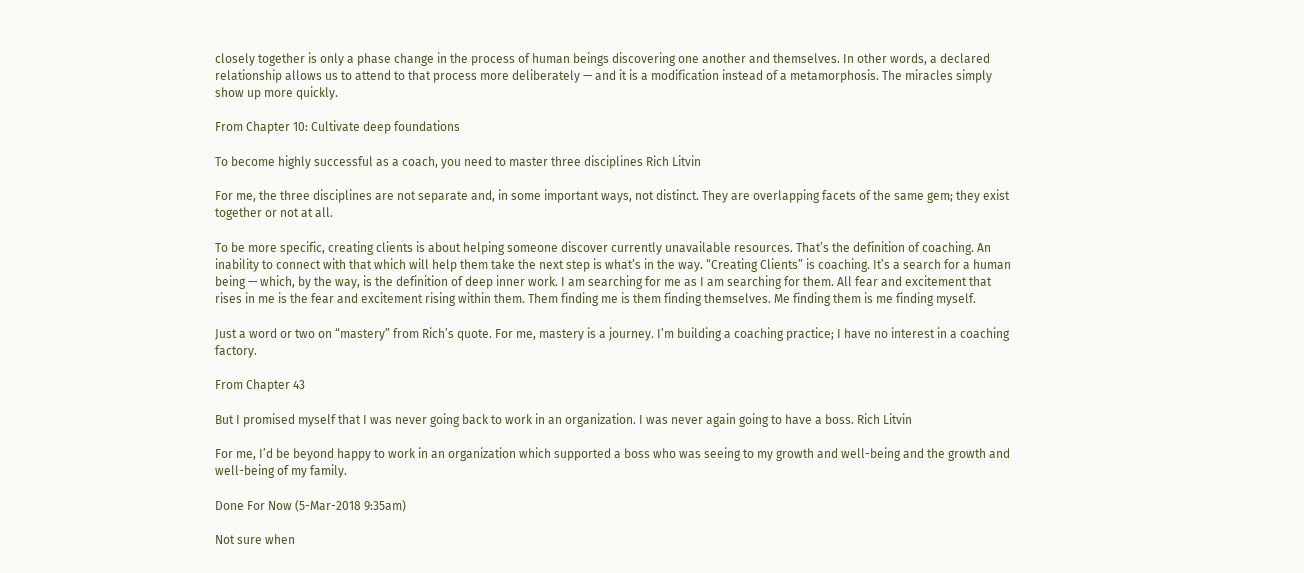closely together is only a phase change in the process of human beings discovering one another and themselves. In other words, a declared relationship allows us to attend to that process more deliberately — and it is a modification instead of a metamorphosis. The miracles simply show up more quickly.

From Chapter 10: Cultivate deep foundations

To become highly successful as a coach, you need to master three disciplines Rich Litvin

For me, the three disciplines are not separate and, in some important ways, not distinct. They are overlapping facets of the same gem; they exist together or not at all.

To be more specific, creating clients is about helping someone discover currently unavailable resources. That’s the definition of coaching. An inability to connect with that which will help them take the next step is what’s in the way. “Creating Clients” is coaching. It’s a search for a human being — which, by the way, is the definition of deep inner work. I am searching for me as I am searching for them. All fear and excitement that rises in me is the fear and excitement rising within them. Them finding me is them finding themselves. Me finding them is me finding myself.

Just a word or two on “mastery” from Rich’s quote. For me, mastery is a journey. I’m building a coaching practice; I have no interest in a coaching factory.

From Chapter 43

But I promised myself that I was never going back to work in an organization. I was never again going to have a boss. Rich Litvin

For me, I’d be beyond happy to work in an organization which supported a boss who was seeing to my growth and well-being and the growth and well-being of my family.

Done For Now (5-Mar-2018 9:35am)

Not sure when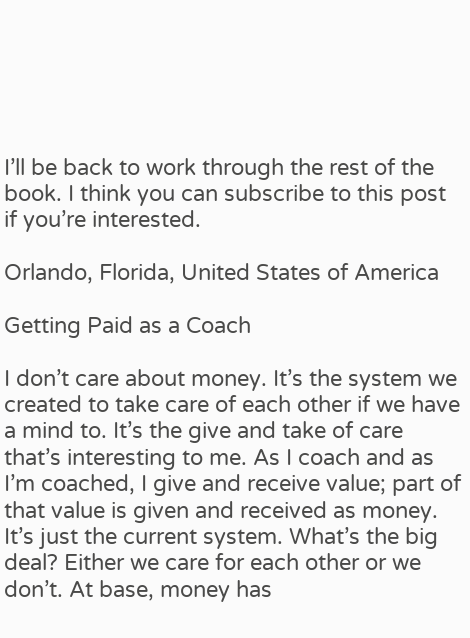I’ll be back to work through the rest of the book. I think you can subscribe to this post if you’re interested.

Orlando, Florida, United States of America

Getting Paid as a Coach

I don’t care about money. It’s the system we created to take care of each other if we have a mind to. It’s the give and take of care that’s interesting to me. As I coach and as I’m coached, I give and receive value; part of that value is given and received as money. It’s just the current system. What’s the big deal? Either we care for each other or we don’t. At base, money has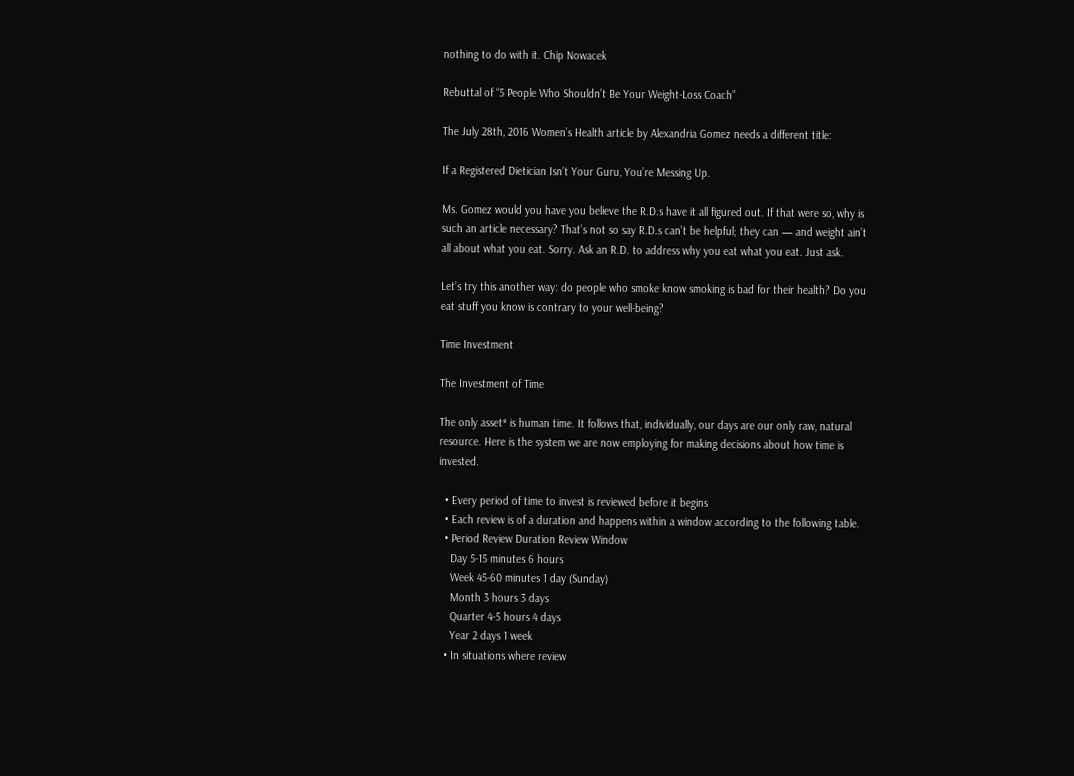nothing to do with it. Chip Nowacek

Rebuttal of “5 People Who Shouldn’t Be Your Weight-Loss Coach”

The July 28th, 2016 Women’s Health article by Alexandria Gomez needs a different title:

If a Registered Dietician Isn’t Your Guru, You’re Messing Up.

Ms. Gomez would you have you believe the R.D.s have it all figured out. If that were so, why is such an article necessary? That’s not so say R.D.s can’t be helpful; they can — and weight ain’t all about what you eat. Sorry. Ask an R.D. to address why you eat what you eat. Just ask.

Let’s try this another way: do people who smoke know smoking is bad for their health? Do you eat stuff you know is contrary to your well-being?

Time Investment

The Investment of Time

The only asset* is human time. It follows that, individually, our days are our only raw, natural resource. Here is the system we are now employing for making decisions about how time is invested.

  • Every period of time to invest is reviewed before it begins
  • Each review is of a duration and happens within a window according to the following table.
  • Period Review Duration Review Window
    Day 5-15 minutes 6 hours
    Week 45-60 minutes 1 day (Sunday)
    Month 3 hours 3 days
    Quarter 4-5 hours 4 days
    Year 2 days 1 week
  • In situations where review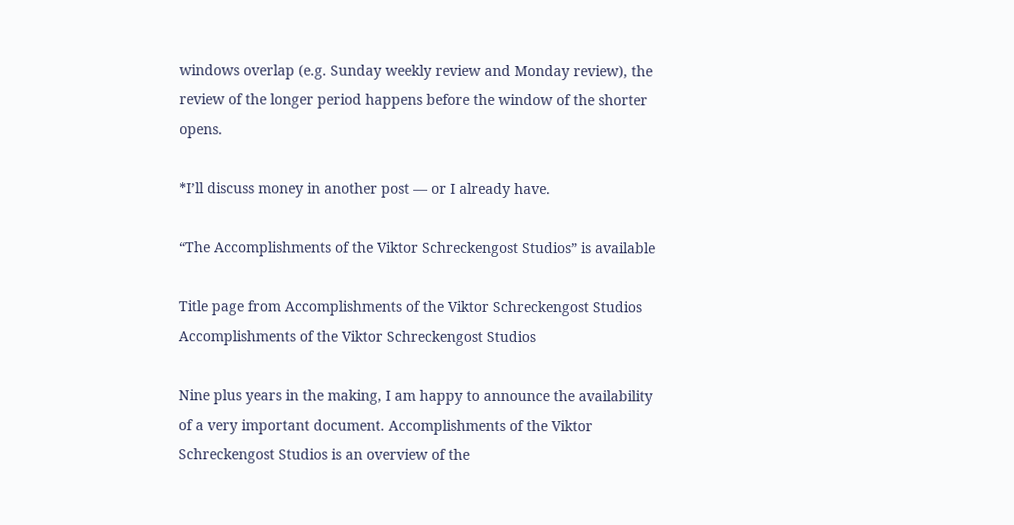windows overlap (e.g. Sunday weekly review and Monday review), the review of the longer period happens before the window of the shorter opens.

*I’ll discuss money in another post — or I already have.

“The Accomplishments of the Viktor Schreckengost Studios” is available

Title page from Accomplishments of the Viktor Schreckengost Studios
Accomplishments of the Viktor Schreckengost Studios

Nine plus years in the making, I am happy to announce the availability of a very important document. Accomplishments of the Viktor Schreckengost Studios is an overview of the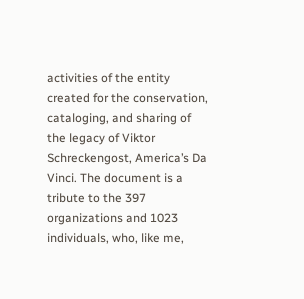activities of the entity created for the conservation, cataloging, and sharing of the legacy of Viktor Schreckengost, America’s Da Vinci. The document is a tribute to the 397 organizations and 1023 individuals, who, like me,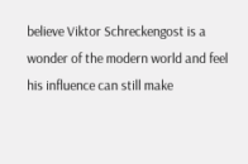believe Viktor Schreckengost is a wonder of the modern world and feel his influence can still make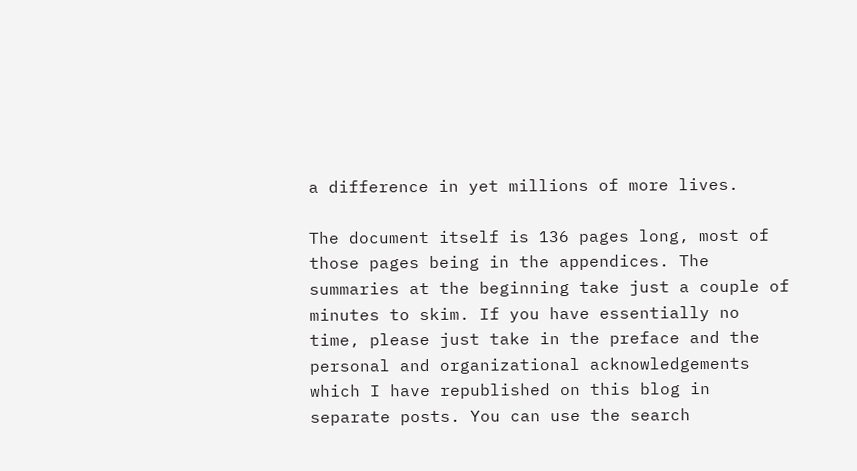a difference in yet millions of more lives.

The document itself is 136 pages long, most of those pages being in the appendices. The summaries at the beginning take just a couple of minutes to skim. If you have essentially no time, please just take in the preface and the personal and organizational acknowledgements which I have republished on this blog in separate posts. You can use the search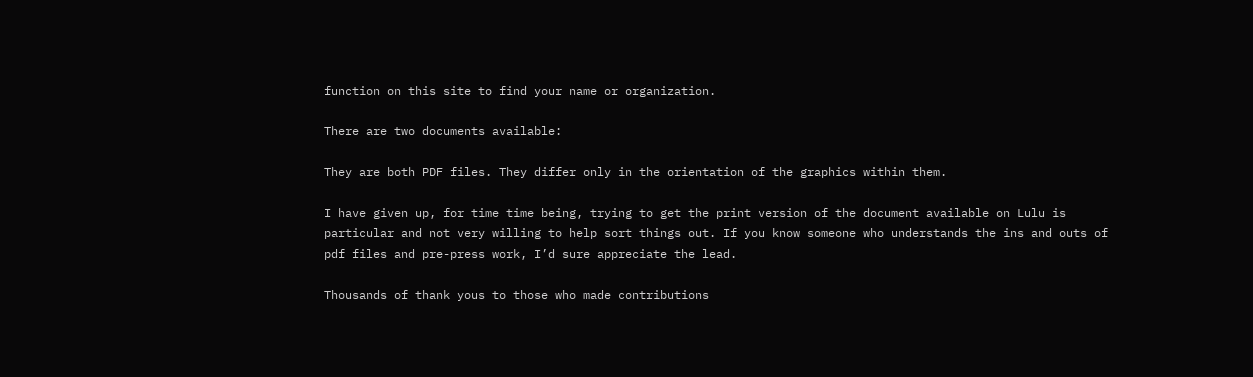function on this site to find your name or organization.

There are two documents available:

They are both PDF files. They differ only in the orientation of the graphics within them.

I have given up, for time time being, trying to get the print version of the document available on Lulu is particular and not very willing to help sort things out. If you know someone who understands the ins and outs of pdf files and pre-press work, I’d sure appreciate the lead.

Thousands of thank yous to those who made contributions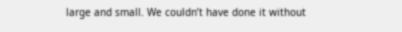large and small. We couldn’t have done it without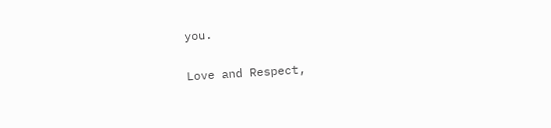you.

Love and Respect,